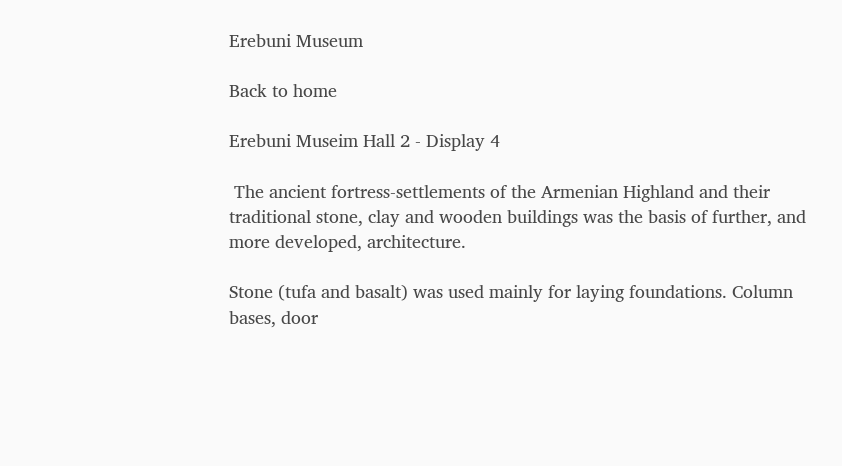Erebuni Museum

Back to home

Erebuni Museim Hall 2 - Display 4

 The ancient fortress-settlements of the Armenian Highland and their traditional stone, clay and wooden buildings was the basis of further, and more developed, architecture.

Stone (tufa and basalt) was used mainly for laying foundations. Column bases, door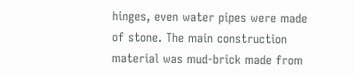hinges, even water pipes were made of stone. The main construction material was mud-brick made from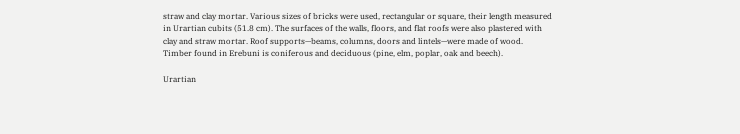straw and clay mortar. Various sizes of bricks were used, rectangular or square, their length measured in Urartian cubits (51.8 cm). The surfaces of the walls, floors, and flat roofs were also plastered with clay and straw mortar. Roof supports—beams, columns, doors and lintels—were made of wood. Timber found in Erebuni is coniferous and deciduous (pine, elm, poplar, oak and beech).

Urartian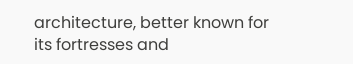architecture, better known for its fortresses and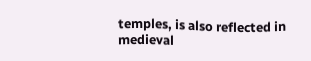temples, is also reflected in medieval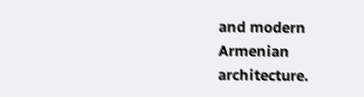and modern Armenian architecture.